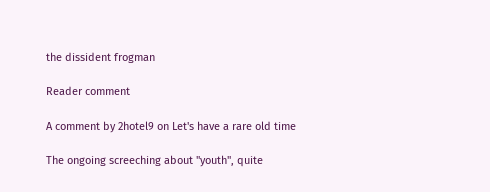the dissident frogman

Reader comment

A comment by 2hotel9 on Let's have a rare old time

The ongoing screeching about "youth", quite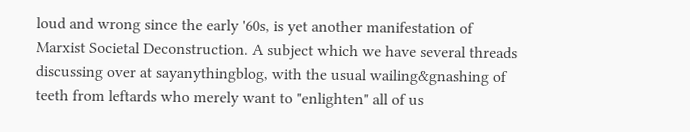loud and wrong since the early '60s, is yet another manifestation of Marxist Societal Deconstruction. A subject which we have several threads discussing over at sayanythingblog, with the usual wailing&gnashing of teeth from leftards who merely want to "enlighten" all of us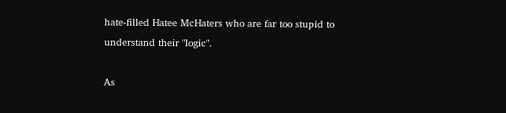hate-filled Hatee McHaters who are far too stupid to understand their "logic".

As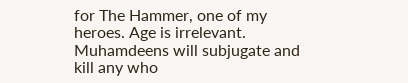for The Hammer, one of my heroes. Age is irrelevant. Muhamdeens will subjugate and kill any who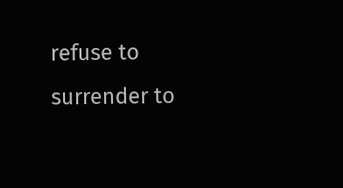refuse to surrender to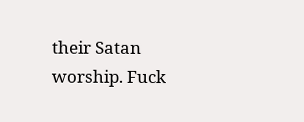their Satan worship. Fuck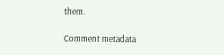them.

Comment metadata